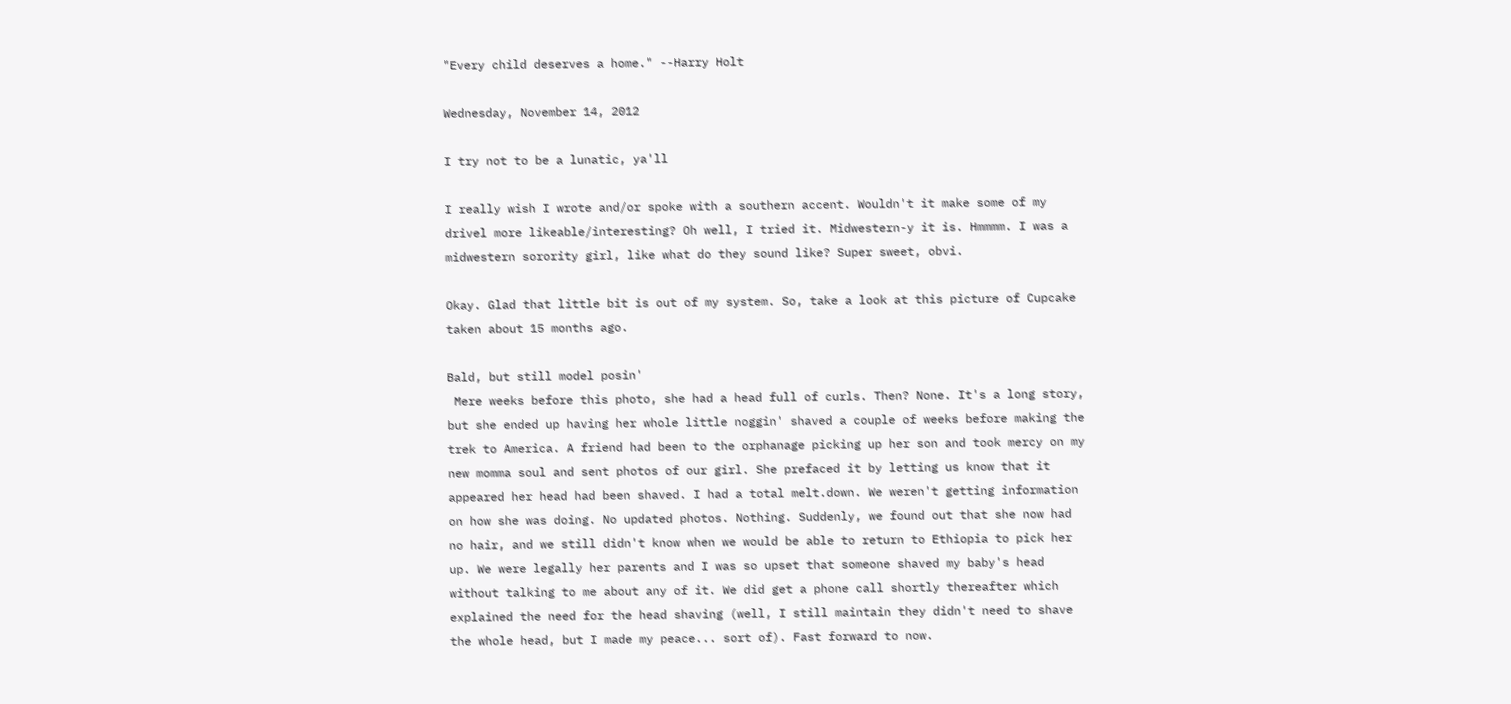"Every child deserves a home." --Harry Holt

Wednesday, November 14, 2012

I try not to be a lunatic, ya'll

I really wish I wrote and/or spoke with a southern accent. Wouldn't it make some of my drivel more likeable/interesting? Oh well, I tried it. Midwestern-y it is. Hmmmm. I was a midwestern sorority girl, like what do they sound like? Super sweet, obvi.

Okay. Glad that little bit is out of my system. So, take a look at this picture of Cupcake taken about 15 months ago.

Bald, but still model posin'
 Mere weeks before this photo, she had a head full of curls. Then? None. It's a long story, but she ended up having her whole little noggin' shaved a couple of weeks before making the trek to America. A friend had been to the orphanage picking up her son and took mercy on my new momma soul and sent photos of our girl. She prefaced it by letting us know that it appeared her head had been shaved. I had a total melt.down. We weren't getting information on how she was doing. No updated photos. Nothing. Suddenly, we found out that she now had no hair, and we still didn't know when we would be able to return to Ethiopia to pick her up. We were legally her parents and I was so upset that someone shaved my baby's head without talking to me about any of it. We did get a phone call shortly thereafter which explained the need for the head shaving (well, I still maintain they didn't need to shave the whole head, but I made my peace... sort of). Fast forward to now.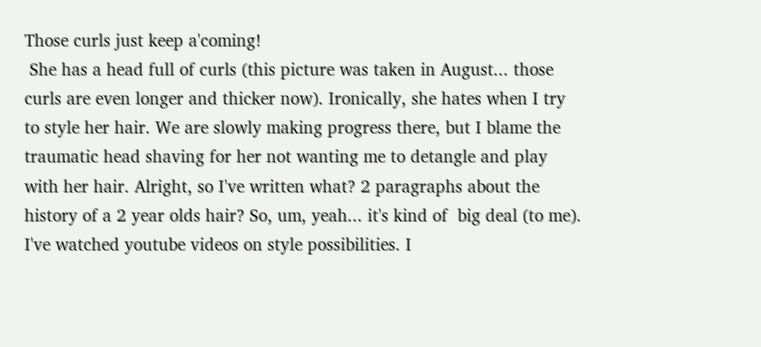Those curls just keep a'coming!
 She has a head full of curls (this picture was taken in August... those curls are even longer and thicker now). Ironically, she hates when I try to style her hair. We are slowly making progress there, but I blame the traumatic head shaving for her not wanting me to detangle and play with her hair. Alright, so I've written what? 2 paragraphs about the history of a 2 year olds hair? So, um, yeah... it's kind of  big deal (to me). I've watched youtube videos on style possibilities. I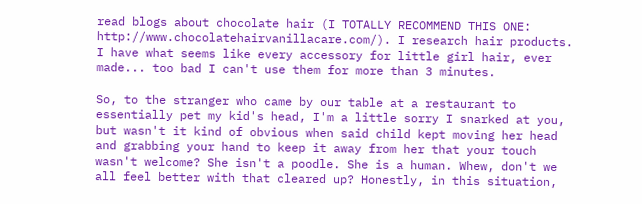read blogs about chocolate hair (I TOTALLY RECOMMEND THIS ONE: http://www.chocolatehairvanillacare.com/). I research hair products. I have what seems like every accessory for little girl hair, ever made... too bad I can't use them for more than 3 minutes.

So, to the stranger who came by our table at a restaurant to essentially pet my kid's head, I'm a little sorry I snarked at you, but wasn't it kind of obvious when said child kept moving her head and grabbing your hand to keep it away from her that your touch wasn't welcome? She isn't a poodle. She is a human. Whew, don't we all feel better with that cleared up? Honestly, in this situation,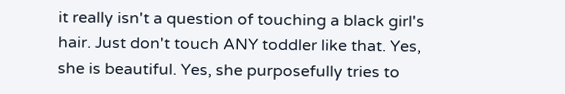it really isn't a question of touching a black girl's hair. Just don't touch ANY toddler like that. Yes, she is beautiful. Yes, she purposefully tries to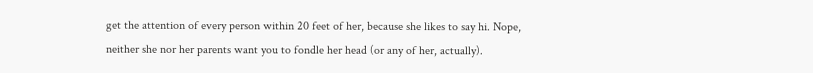get the attention of every person within 20 feet of her, because she likes to say hi. Nope, neither she nor her parents want you to fondle her head (or any of her, actually).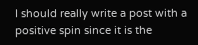I should really write a post with a positive spin since it is the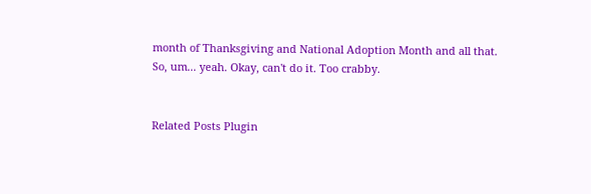month of Thanksgiving and National Adoption Month and all that. So, um... yeah. Okay, can't do it. Too crabby.


Related Posts Plugin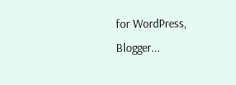for WordPress, Blogger...